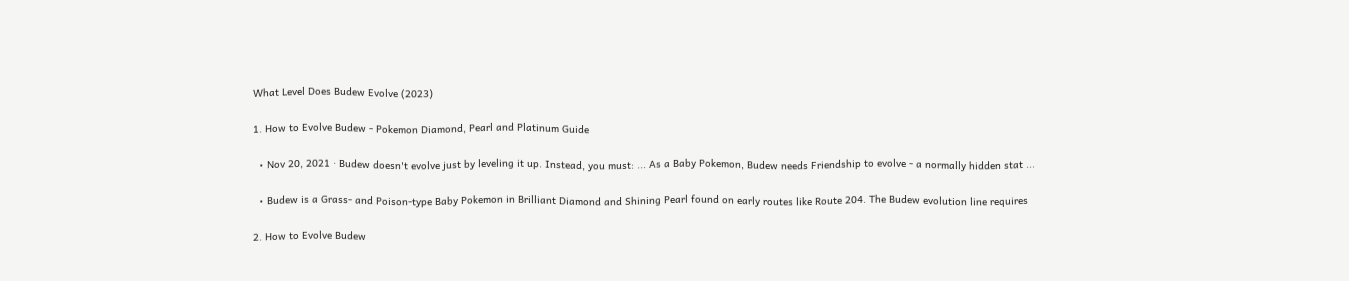What Level Does Budew Evolve (2023)

1. How to Evolve Budew - Pokemon Diamond, Pearl and Platinum Guide

  • Nov 20, 2021 · Budew doesn't evolve just by leveling it up. Instead, you must: ... As a Baby Pokemon, Budew needs Friendship to evolve - a normally hidden stat ...

  • Budew is a Grass- and Poison-type Baby Pokemon in Brilliant Diamond and Shining Pearl found on early routes like Route 204. The Budew evolution line requires

2. How to Evolve Budew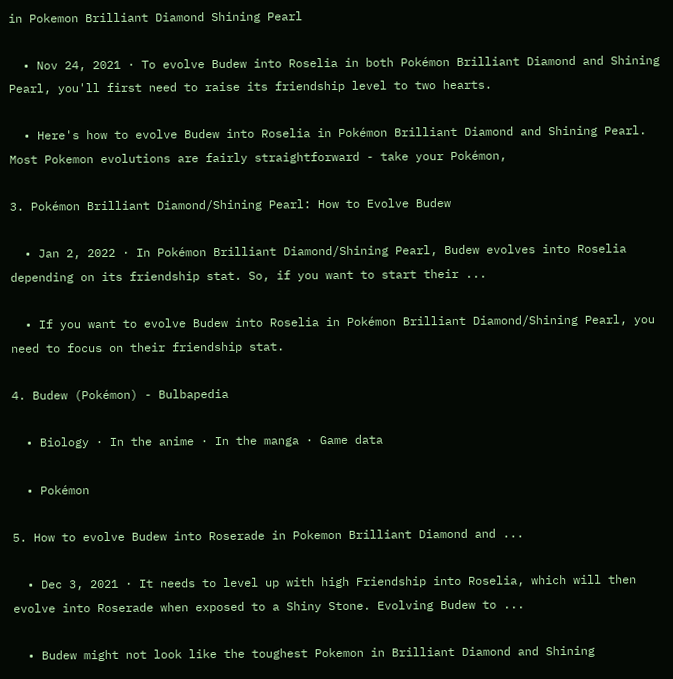in Pokemon Brilliant Diamond Shining Pearl

  • Nov 24, 2021 · To evolve Budew into Roselia in both Pokémon Brilliant Diamond and Shining Pearl, you'll first need to raise its friendship level to two hearts.

  • Here's how to evolve Budew into Roselia in Pokémon Brilliant Diamond and Shining Pearl. Most Pokemon evolutions are fairly straightforward - take your Pokémon,

3. Pokémon Brilliant Diamond/Shining Pearl: How to Evolve Budew

  • Jan 2, 2022 · In Pokémon Brilliant Diamond/Shining Pearl, Budew evolves into Roselia depending on its friendship stat. So, if you want to start their ...

  • If you want to evolve Budew into Roselia in Pokémon Brilliant Diamond/Shining Pearl, you need to focus on their friendship stat.

4. Budew (Pokémon) - Bulbapedia

  • Biology · In the anime · In the manga · Game data

  • Pokémon

5. How to evolve Budew into Roserade in Pokemon Brilliant Diamond and ...

  • Dec 3, 2021 · It needs to level up with high Friendship into Roselia, which will then evolve into Roserade when exposed to a Shiny Stone. Evolving Budew to ...

  • Budew might not look like the toughest Pokemon in Brilliant Diamond and Shining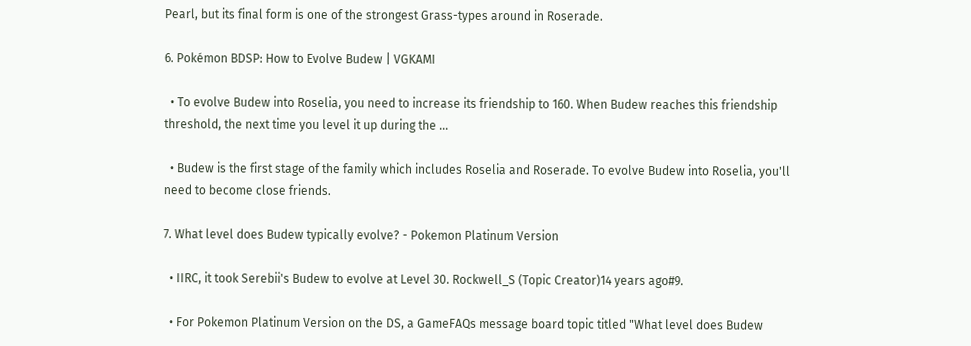Pearl, but its final form is one of the strongest Grass-types around in Roserade.

6. Pokémon BDSP: How to Evolve Budew | VGKAMI

  • To evolve Budew into Roselia, you need to increase its friendship to 160. When Budew reaches this friendship threshold, the next time you level it up during the ...

  • Budew is the first stage of the family which includes Roselia and Roserade. To evolve Budew into Roselia, you'll need to become close friends.

7. What level does Budew typically evolve? - Pokemon Platinum Version

  • IIRC, it took Serebii's Budew to evolve at Level 30. Rockwell_S (Topic Creator)14 years ago#9.

  • For Pokemon Platinum Version on the DS, a GameFAQs message board topic titled "What level does Budew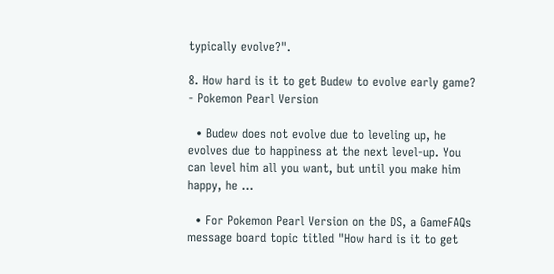typically evolve?".

8. How hard is it to get Budew to evolve early game? - Pokemon Pearl Version

  • Budew does not evolve due to leveling up, he evolves due to happiness at the next level-up. You can level him all you want, but until you make him happy, he ...

  • For Pokemon Pearl Version on the DS, a GameFAQs message board topic titled "How hard is it to get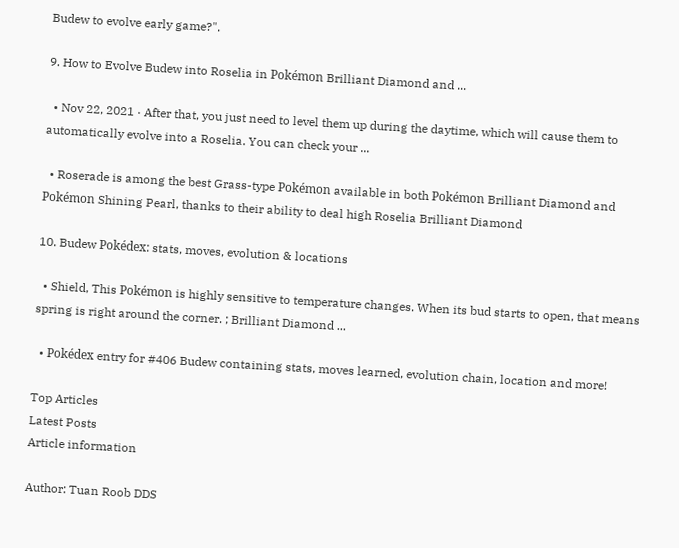Budew to evolve early game?".

9. How to Evolve Budew into Roselia in Pokémon Brilliant Diamond and ...

  • Nov 22, 2021 · After that, you just need to level them up during the daytime, which will cause them to automatically evolve into a Roselia. You can check your ...

  • Roserade is among the best Grass-type Pokémon available in both Pokémon Brilliant Diamond and Pokémon Shining Pearl, thanks to their ability to deal high Roselia Brilliant Diamond

10. Budew Pokédex: stats, moves, evolution & locations

  • Shield, This Pokémon is highly sensitive to temperature changes. When its bud starts to open, that means spring is right around the corner. ; Brilliant Diamond ...

  • Pokédex entry for #406 Budew containing stats, moves learned, evolution chain, location and more!

Top Articles
Latest Posts
Article information

Author: Tuan Roob DDS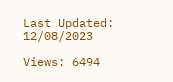Last Updated: 12/08/2023

Views: 6494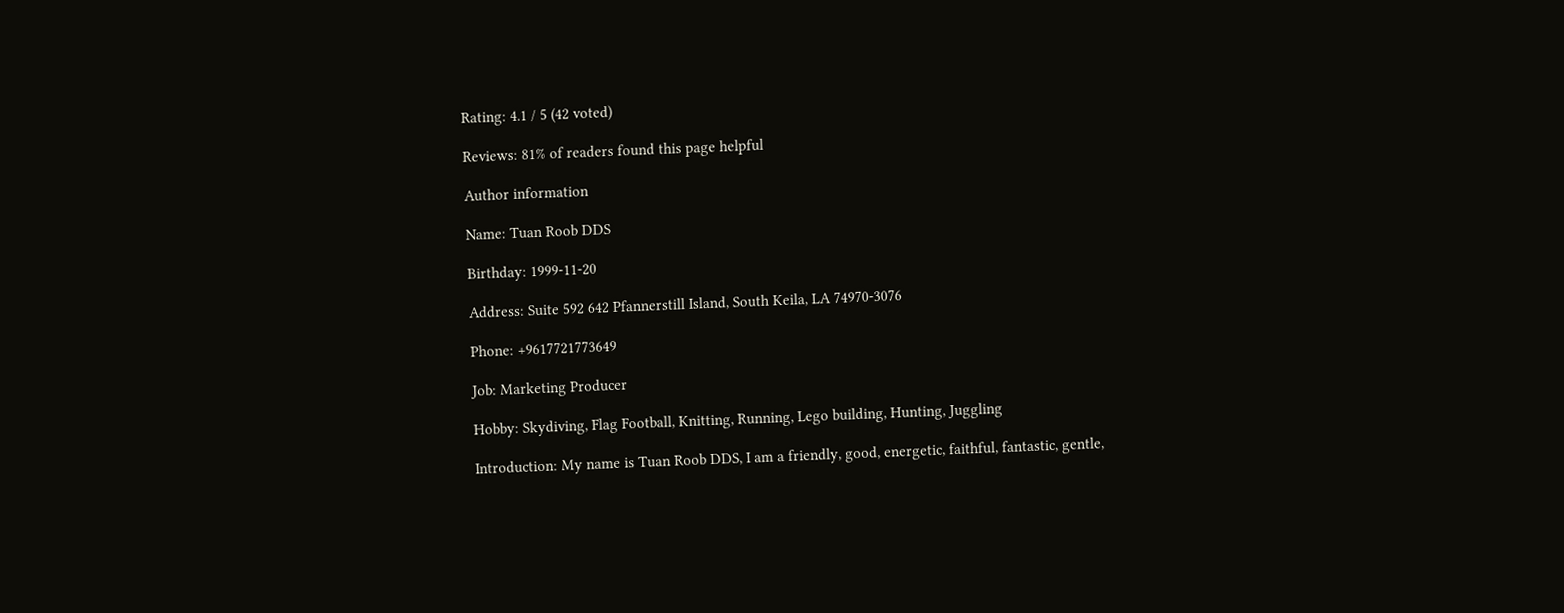Rating: 4.1 / 5 (42 voted)

Reviews: 81% of readers found this page helpful

Author information

Name: Tuan Roob DDS

Birthday: 1999-11-20

Address: Suite 592 642 Pfannerstill Island, South Keila, LA 74970-3076

Phone: +9617721773649

Job: Marketing Producer

Hobby: Skydiving, Flag Football, Knitting, Running, Lego building, Hunting, Juggling

Introduction: My name is Tuan Roob DDS, I am a friendly, good, energetic, faithful, fantastic, gentle,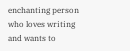enchanting person who loves writing and wants to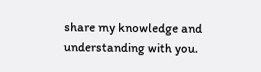share my knowledge and understanding with you.